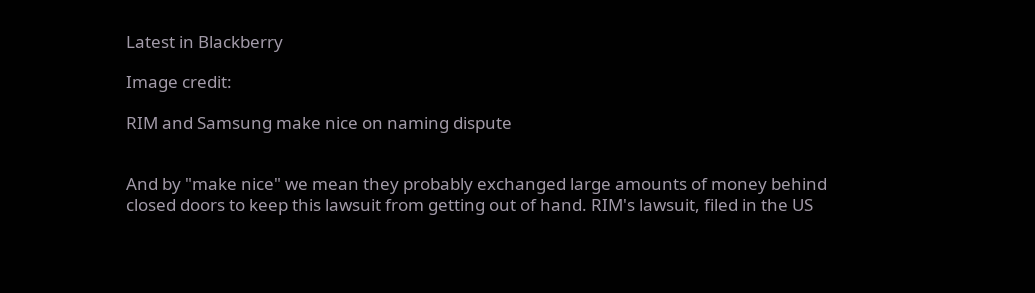Latest in Blackberry

Image credit:

RIM and Samsung make nice on naming dispute


And by "make nice" we mean they probably exchanged large amounts of money behind closed doors to keep this lawsuit from getting out of hand. RIM's lawsuit, filed in the US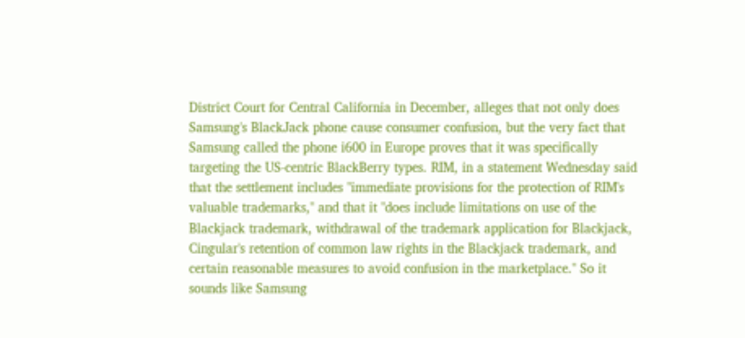District Court for Central California in December, alleges that not only does Samsung's BlackJack phone cause consumer confusion, but the very fact that Samsung called the phone i600 in Europe proves that it was specifically targeting the US-centric BlackBerry types. RIM, in a statement Wednesday said that the settlement includes "immediate provisions for the protection of RIM's valuable trademarks," and that it "does include limitations on use of the Blackjack trademark, withdrawal of the trademark application for Blackjack, Cingular's retention of common law rights in the Blackjack trademark, and certain reasonable measures to avoid confusion in the marketplace." So it sounds like Samsung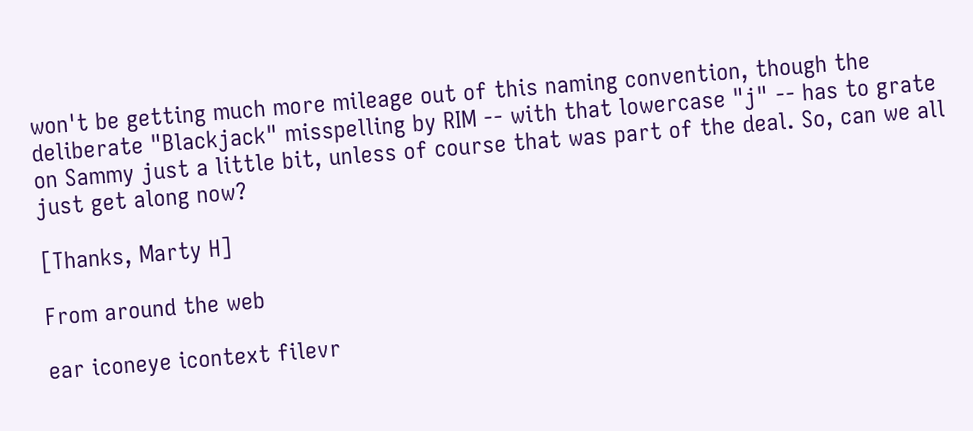won't be getting much more mileage out of this naming convention, though the deliberate "Blackjack" misspelling by RIM -- with that lowercase "j" -- has to grate on Sammy just a little bit, unless of course that was part of the deal. So, can we all just get along now?

[Thanks, Marty H]

From around the web

ear iconeye icontext filevr